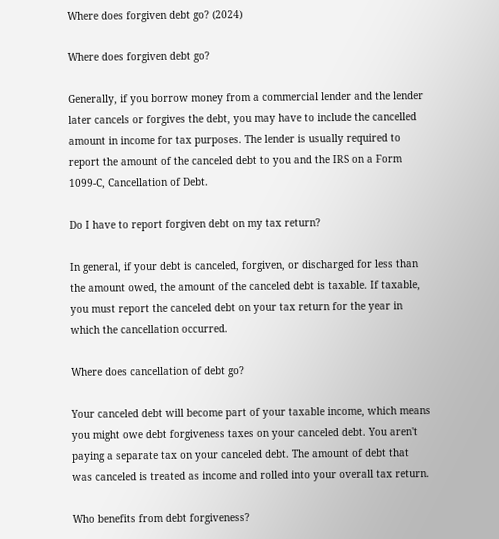Where does forgiven debt go? (2024)

Where does forgiven debt go?

Generally, if you borrow money from a commercial lender and the lender later cancels or forgives the debt, you may have to include the cancelled amount in income for tax purposes. The lender is usually required to report the amount of the canceled debt to you and the IRS on a Form 1099-C, Cancellation of Debt.

Do I have to report forgiven debt on my tax return?

In general, if your debt is canceled, forgiven, or discharged for less than the amount owed, the amount of the canceled debt is taxable. If taxable, you must report the canceled debt on your tax return for the year in which the cancellation occurred.

Where does cancellation of debt go?

Your canceled debt will become part of your taxable income, which means you might owe debt forgiveness taxes on your canceled debt. You aren't paying a separate tax on your canceled debt. The amount of debt that was canceled is treated as income and rolled into your overall tax return.

Who benefits from debt forgiveness?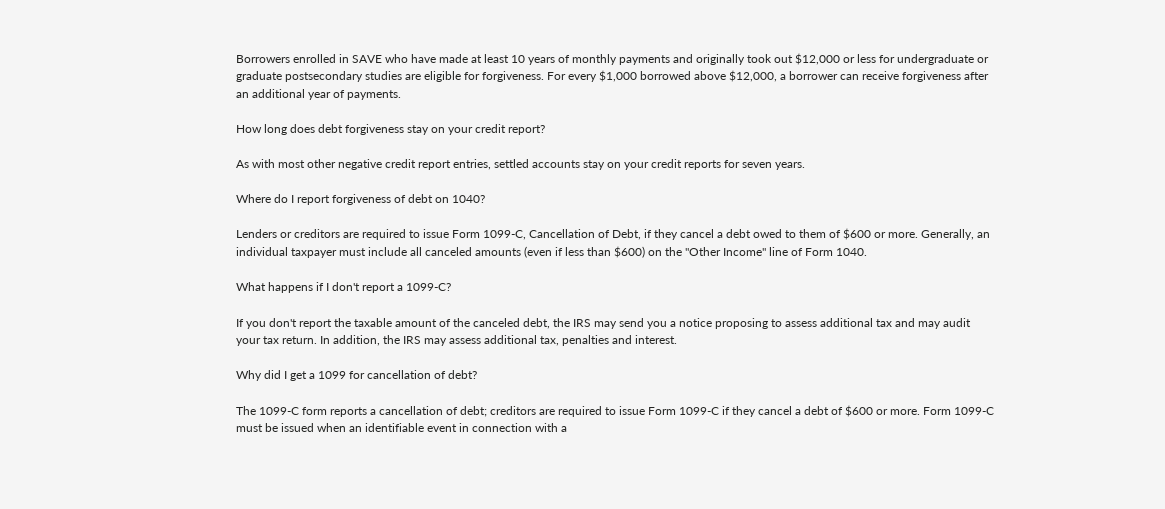Borrowers enrolled in SAVE who have made at least 10 years of monthly payments and originally took out $12,000 or less for undergraduate or graduate postsecondary studies are eligible for forgiveness. For every $1,000 borrowed above $12,000, a borrower can receive forgiveness after an additional year of payments.

How long does debt forgiveness stay on your credit report?

As with most other negative credit report entries, settled accounts stay on your credit reports for seven years.

Where do I report forgiveness of debt on 1040?

Lenders or creditors are required to issue Form 1099-C, Cancellation of Debt, if they cancel a debt owed to them of $600 or more. Generally, an individual taxpayer must include all canceled amounts (even if less than $600) on the "Other Income" line of Form 1040.

What happens if I don't report a 1099-C?

If you don't report the taxable amount of the canceled debt, the IRS may send you a notice proposing to assess additional tax and may audit your tax return. In addition, the IRS may assess additional tax, penalties and interest.

Why did I get a 1099 for cancellation of debt?

The 1099-C form reports a cancellation of debt; creditors are required to issue Form 1099-C if they cancel a debt of $600 or more. Form 1099-C must be issued when an identifiable event in connection with a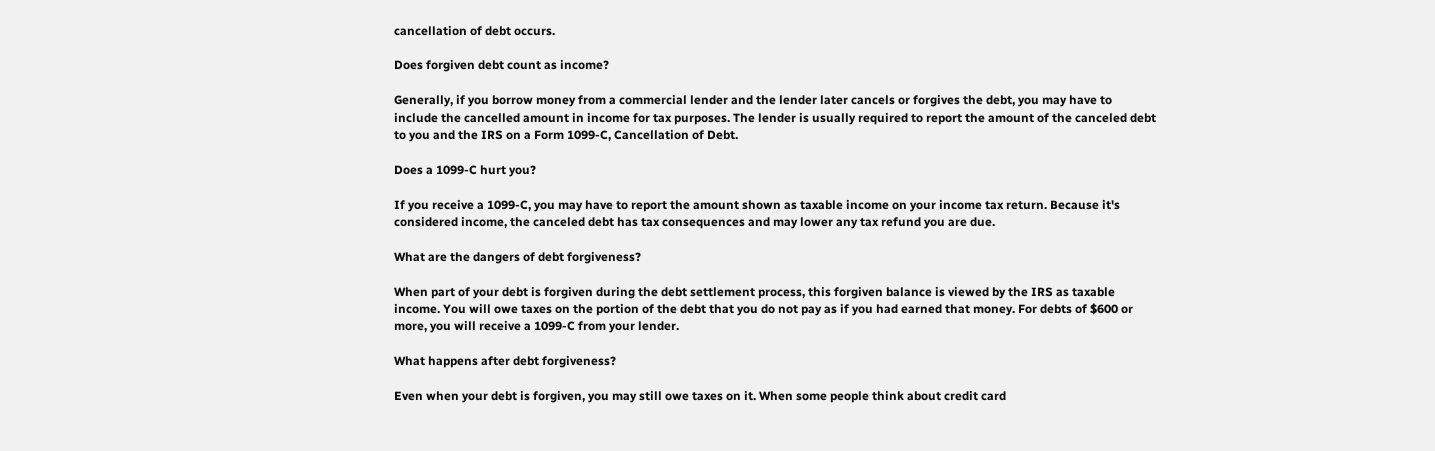cancellation of debt occurs.

Does forgiven debt count as income?

Generally, if you borrow money from a commercial lender and the lender later cancels or forgives the debt, you may have to include the cancelled amount in income for tax purposes. The lender is usually required to report the amount of the canceled debt to you and the IRS on a Form 1099-C, Cancellation of Debt.

Does a 1099-C hurt you?

If you receive a 1099-C, you may have to report the amount shown as taxable income on your income tax return. Because it's considered income, the canceled debt has tax consequences and may lower any tax refund you are due.

What are the dangers of debt forgiveness?

When part of your debt is forgiven during the debt settlement process, this forgiven balance is viewed by the IRS as taxable income. You will owe taxes on the portion of the debt that you do not pay as if you had earned that money. For debts of $600 or more, you will receive a 1099-C from your lender.

What happens after debt forgiveness?

Even when your debt is forgiven, you may still owe taxes on it. When some people think about credit card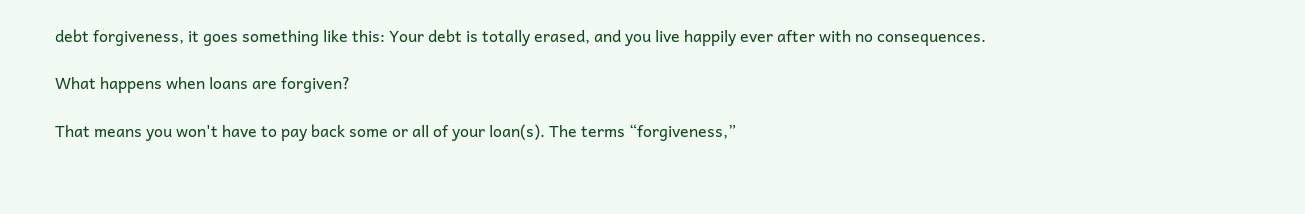debt forgiveness, it goes something like this: Your debt is totally erased, and you live happily ever after with no consequences.

What happens when loans are forgiven?

That means you won't have to pay back some or all of your loan(s). The terms “forgiveness,”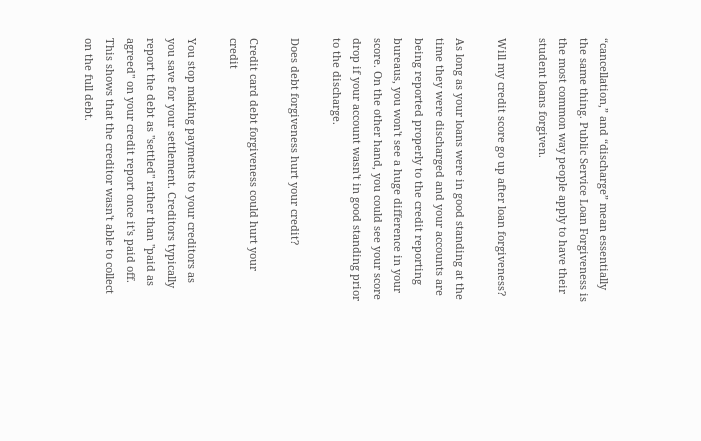“cancellation,” and “discharge” mean essentially the same thing. Public Service Loan Forgiveness is the most common way people apply to have their student loans forgiven.

Will my credit score go up after loan forgiveness?

As long as your loans were in good standing at the time they were discharged and your accounts are being reported properly to the credit reporting bureaus, you won't see a huge difference in your score. On the other hand, you could see your score drop if your account wasn't in good standing prior to the discharge.

Does debt forgiveness hurt your credit?

Credit card debt forgiveness could hurt your credit

You stop making payments to your creditors as you save for your settlement. Creditors typically report the debt as "settled" rather than "paid as agreed" on your credit report once it's paid off. This shows that the creditor wasn't able to collect on the full debt.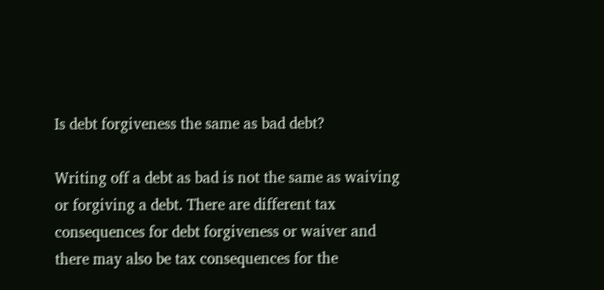Is debt forgiveness the same as bad debt?

Writing off a debt as bad is not the same as waiving or forgiving a debt. There are different tax consequences for debt forgiveness or waiver and there may also be tax consequences for the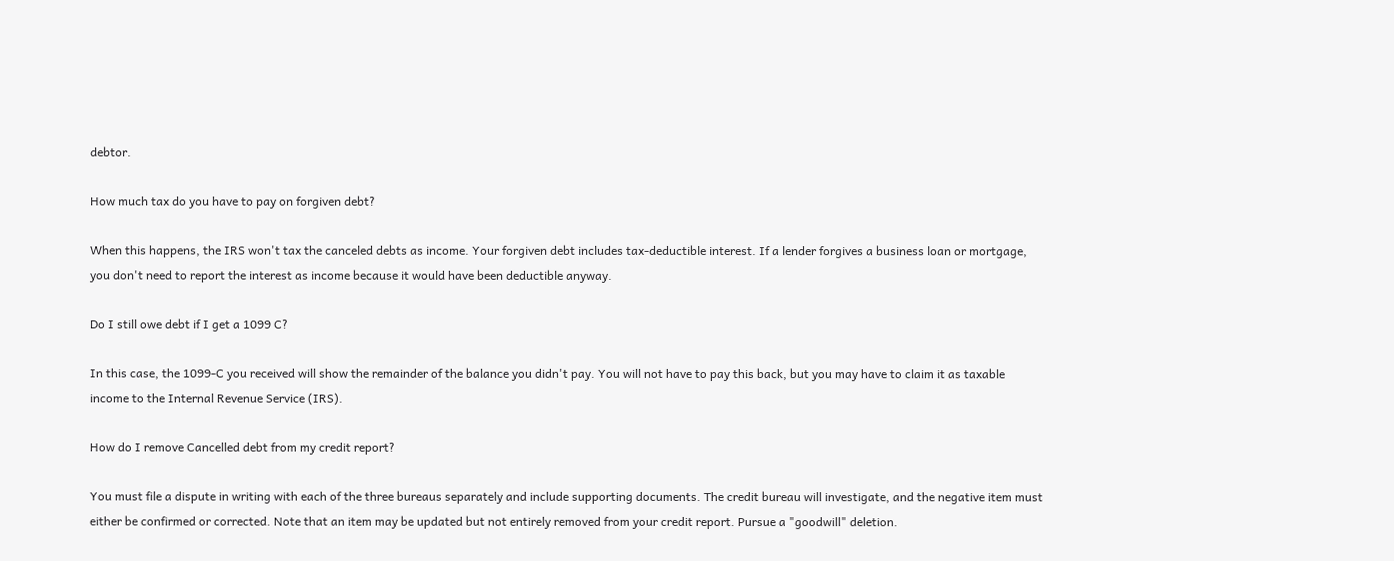debtor.

How much tax do you have to pay on forgiven debt?

When this happens, the IRS won't tax the canceled debts as income. Your forgiven debt includes tax-deductible interest. If a lender forgives a business loan or mortgage, you don't need to report the interest as income because it would have been deductible anyway.

Do I still owe debt if I get a 1099 C?

In this case, the 1099-C you received will show the remainder of the balance you didn't pay. You will not have to pay this back, but you may have to claim it as taxable income to the Internal Revenue Service (IRS).

How do I remove Cancelled debt from my credit report?

You must file a dispute in writing with each of the three bureaus separately and include supporting documents. The credit bureau will investigate, and the negative item must either be confirmed or corrected. Note that an item may be updated but not entirely removed from your credit report. Pursue a "goodwill" deletion.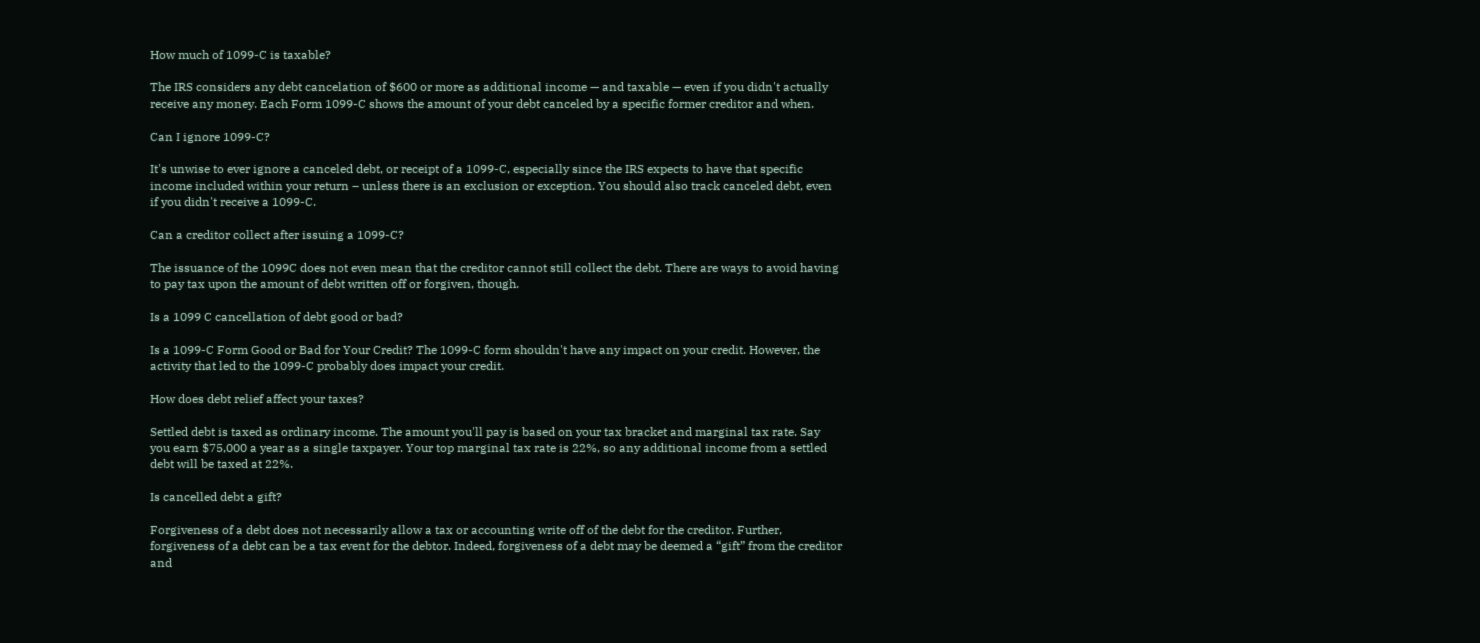How much of 1099-C is taxable?

The IRS considers any debt cancelation of $600 or more as additional income — and taxable — even if you didn't actually receive any money. Each Form 1099-C shows the amount of your debt canceled by a specific former creditor and when.

Can I ignore 1099-C?

It's unwise to ever ignore a canceled debt, or receipt of a 1099-C, especially since the IRS expects to have that specific income included within your return – unless there is an exclusion or exception. You should also track canceled debt, even if you didn't receive a 1099-C.

Can a creditor collect after issuing a 1099-C?

The issuance of the 1099C does not even mean that the creditor cannot still collect the debt. There are ways to avoid having to pay tax upon the amount of debt written off or forgiven, though.

Is a 1099 C cancellation of debt good or bad?

Is a 1099-C Form Good or Bad for Your Credit? The 1099-C form shouldn't have any impact on your credit. However, the activity that led to the 1099-C probably does impact your credit.

How does debt relief affect your taxes?

Settled debt is taxed as ordinary income. The amount you'll pay is based on your tax bracket and marginal tax rate. Say you earn $75,000 a year as a single taxpayer. Your top marginal tax rate is 22%, so any additional income from a settled debt will be taxed at 22%.

Is cancelled debt a gift?

Forgiveness of a debt does not necessarily allow a tax or accounting write off of the debt for the creditor. Further, forgiveness of a debt can be a tax event for the debtor. Indeed, forgiveness of a debt may be deemed a “gift” from the creditor and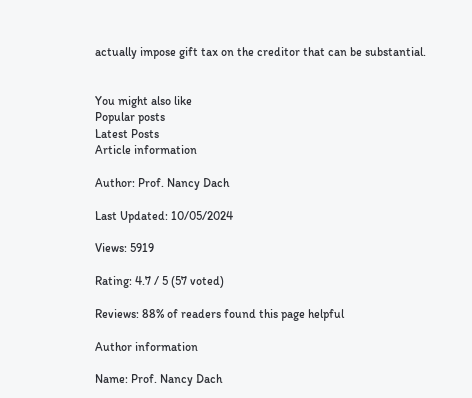actually impose gift tax on the creditor that can be substantial.


You might also like
Popular posts
Latest Posts
Article information

Author: Prof. Nancy Dach

Last Updated: 10/05/2024

Views: 5919

Rating: 4.7 / 5 (57 voted)

Reviews: 88% of readers found this page helpful

Author information

Name: Prof. Nancy Dach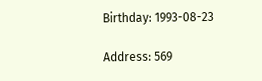Birthday: 1993-08-23

Address: 569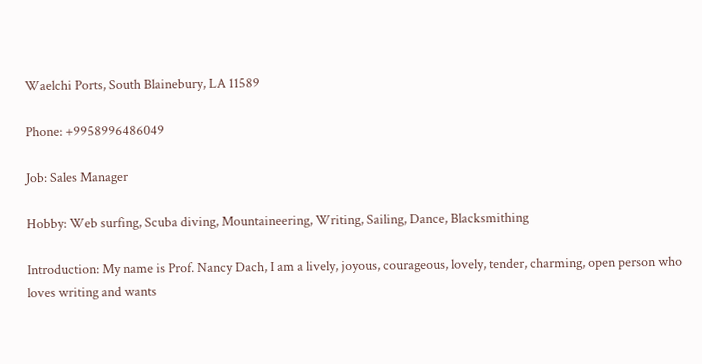Waelchi Ports, South Blainebury, LA 11589

Phone: +9958996486049

Job: Sales Manager

Hobby: Web surfing, Scuba diving, Mountaineering, Writing, Sailing, Dance, Blacksmithing

Introduction: My name is Prof. Nancy Dach, I am a lively, joyous, courageous, lovely, tender, charming, open person who loves writing and wants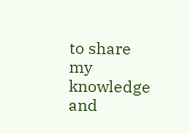to share my knowledge and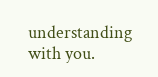understanding with you.